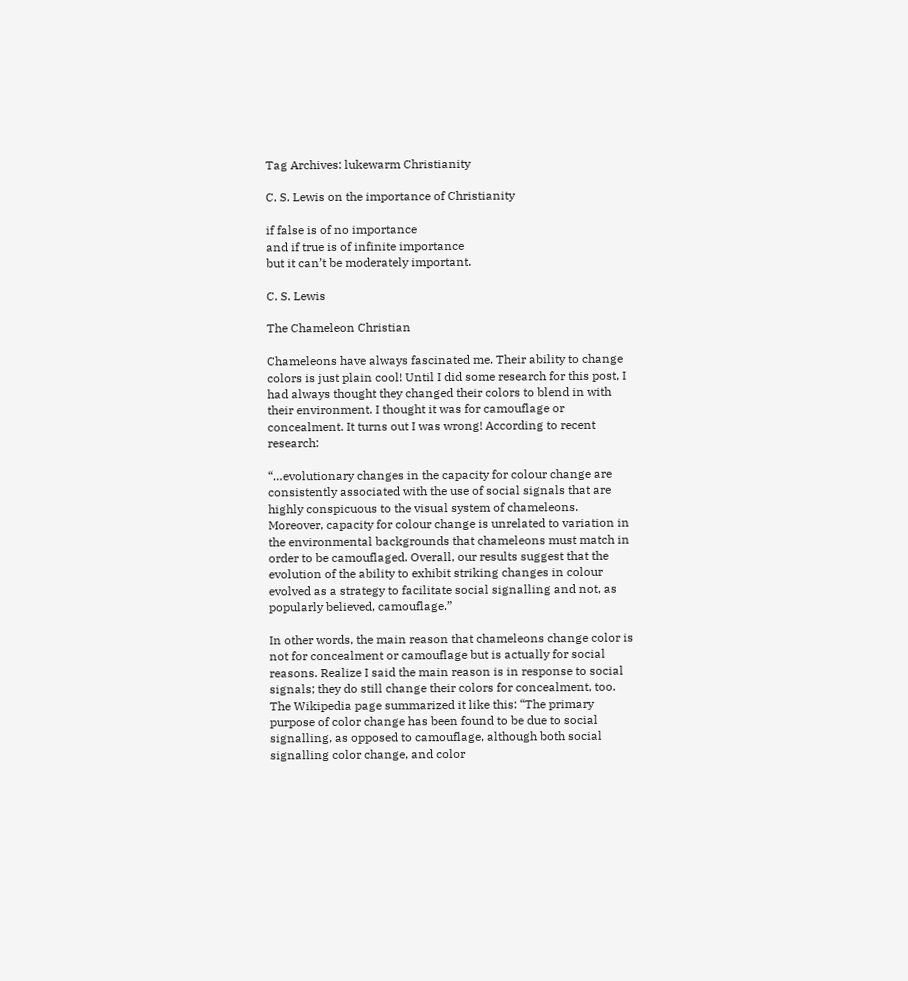Tag Archives: lukewarm Christianity

C. S. Lewis on the importance of Christianity

if false is of no importance
and if true is of infinite importance
but it can’t be moderately important.

C. S. Lewis

The Chameleon Christian

Chameleons have always fascinated me. Their ability to change colors is just plain cool! Until I did some research for this post, I had always thought they changed their colors to blend in with their environment. I thought it was for camouflage or concealment. It turns out I was wrong! According to recent research:

“…evolutionary changes in the capacity for colour change are consistently associated with the use of social signals that are highly conspicuous to the visual system of chameleons. Moreover, capacity for colour change is unrelated to variation in the environmental backgrounds that chameleons must match in order to be camouflaged. Overall, our results suggest that the evolution of the ability to exhibit striking changes in colour evolved as a strategy to facilitate social signalling and not, as popularly believed, camouflage.”

In other words, the main reason that chameleons change color is not for concealment or camouflage but is actually for social reasons. Realize I said the main reason is in response to social signals; they do still change their colors for concealment, too. The Wikipedia page summarized it like this: “The primary purpose of color change has been found to be due to social signalling, as opposed to camouflage, although both social signalling color change, and color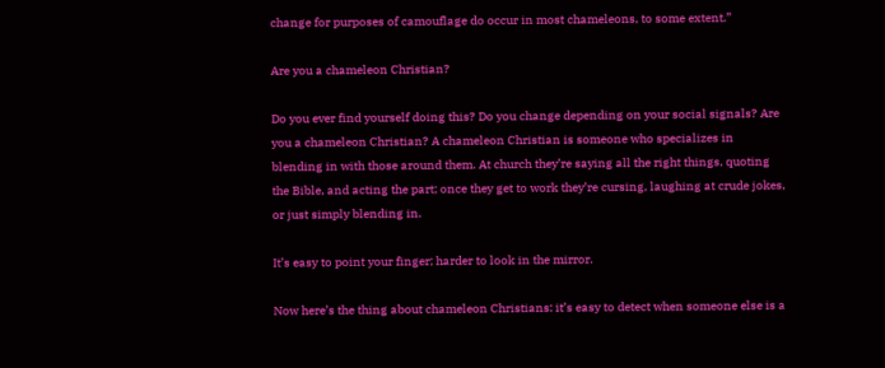change for purposes of camouflage do occur in most chameleons, to some extent.”

Are you a chameleon Christian?

Do you ever find yourself doing this? Do you change depending on your social signals? Are you a chameleon Christian? A chameleon Christian is someone who specializes in blending in with those around them. At church they’re saying all the right things, quoting the Bible, and acting the part; once they get to work they’re cursing, laughing at crude jokes, or just simply blending in.

It’s easy to point your finger; harder to look in the mirror.

Now here’s the thing about chameleon Christians: it’s easy to detect when someone else is a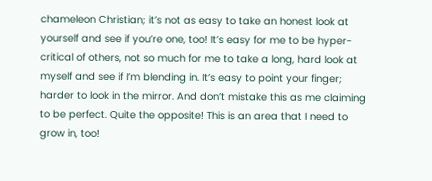chameleon Christian; it’s not as easy to take an honest look at yourself and see if you’re one, too! It’s easy for me to be hyper-critical of others, not so much for me to take a long, hard look at myself and see if I’m blending in. It’s easy to point your finger; harder to look in the mirror. And don’t mistake this as me claiming to be perfect. Quite the opposite! This is an area that I need to grow in, too!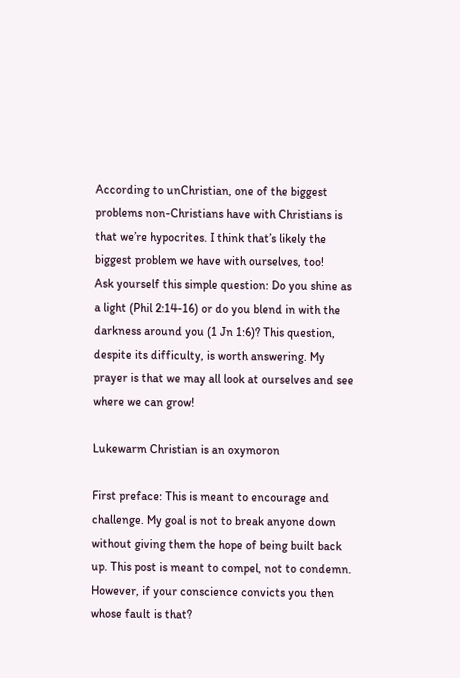According to unChristian, one of the biggest problems non-Christians have with Christians is that we’re hypocrites. I think that’s likely the biggest problem we have with ourselves, too!
Ask yourself this simple question: Do you shine as a light (Phil 2:14-16) or do you blend in with the darkness around you (1 Jn 1:6)? This question, despite its difficulty, is worth answering. My prayer is that we may all look at ourselves and see where we can grow!

Lukewarm Christian is an oxymoron

First preface: This is meant to encourage and challenge. My goal is not to break anyone down without giving them the hope of being built back up. This post is meant to compel, not to condemn. However, if your conscience convicts you then whose fault is that?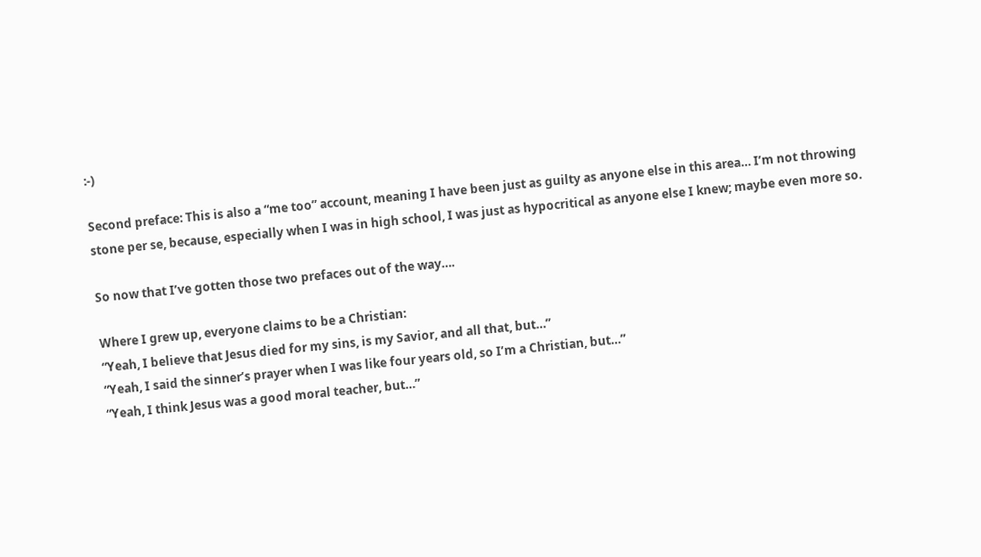:-)

Second preface: This is also a “me too” account, meaning I have been just as guilty as anyone else in this area… I’m not throwing stone per se, because, especially when I was in high school, I was just as hypocritical as anyone else I knew; maybe even more so.

So now that I’ve gotten those two prefaces out of the way….

Where I grew up, everyone claims to be a Christian:
“Yeah, I believe that Jesus died for my sins, is my Savior, and all that, but…”
“Yeah, I said the sinner’s prayer when I was like four years old, so I’m a Christian, but…”
“Yeah, I think Jesus was a good moral teacher, but…”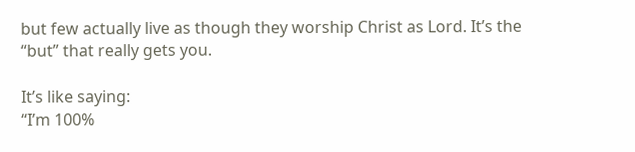but few actually live as though they worship Christ as Lord. It’s the “but” that really gets you.

It’s like saying:
“I’m 100%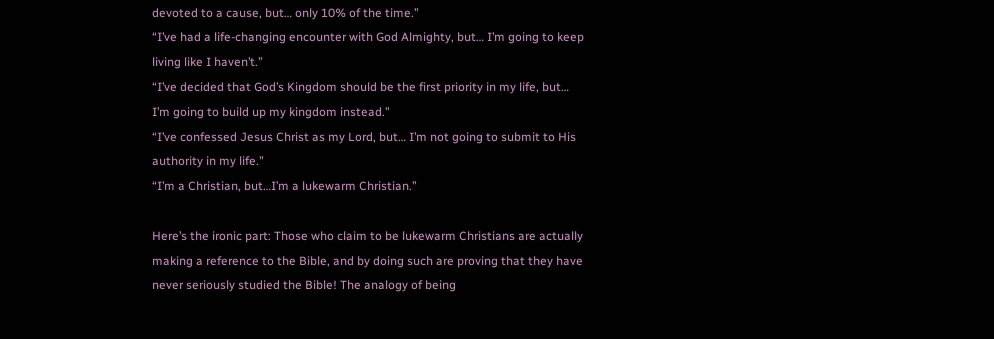devoted to a cause, but… only 10% of the time.”
“I’ve had a life-changing encounter with God Almighty, but… I’m going to keep living like I haven’t.”
“I’ve decided that God’s Kingdom should be the first priority in my life, but… I’m going to build up my kingdom instead.”
“I’ve confessed Jesus Christ as my Lord, but… I’m not going to submit to His authority in my life.”
“I’m a Christian, but…I’m a lukewarm Christian.”

Here’s the ironic part: Those who claim to be lukewarm Christians are actually making a reference to the Bible, and by doing such are proving that they have never seriously studied the Bible! The analogy of being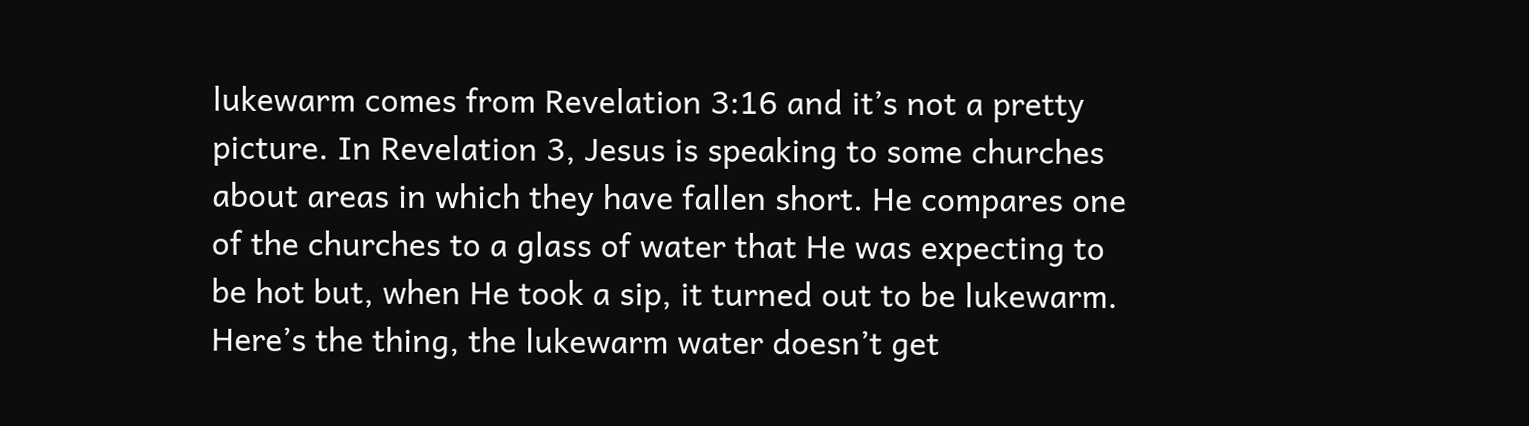lukewarm comes from Revelation 3:16 and it’s not a pretty picture. In Revelation 3, Jesus is speaking to some churches about areas in which they have fallen short. He compares one of the churches to a glass of water that He was expecting to be hot but, when He took a sip, it turned out to be lukewarm. Here’s the thing, the lukewarm water doesn’t get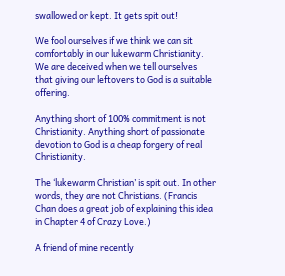swallowed or kept. It gets spit out!

We fool ourselves if we think we can sit comfortably in our lukewarm Christianity. We are deceived when we tell ourselves that giving our leftovers to God is a suitable offering.

Anything short of 100% commitment is not Christianity. Anything short of passionate devotion to God is a cheap forgery of real Christianity.

The ‘lukewarm Christian’ is spit out. In other words, they are not Christians. (Francis Chan does a great job of explaining this idea in Chapter 4 of Crazy Love.)

A friend of mine recently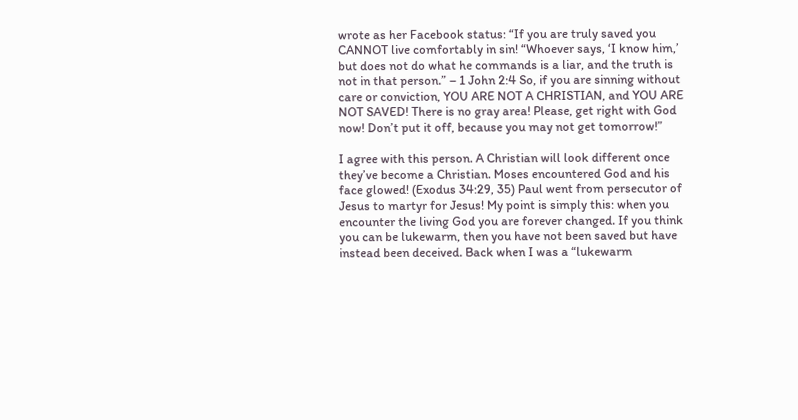wrote as her Facebook status: “If you are truly saved you CANNOT live comfortably in sin! “Whoever says, ‘I know him,’ but does not do what he commands is a liar, and the truth is not in that person.” – 1 John 2:4 So, if you are sinning without care or conviction, YOU ARE NOT A CHRISTIAN, and YOU ARE NOT SAVED! There is no gray area! Please, get right with God now! Don’t put it off, because you may not get tomorrow!”

I agree with this person. A Christian will look different once they’ve become a Christian. Moses encountered God and his face glowed! (Exodus 34:29, 35) Paul went from persecutor of Jesus to martyr for Jesus! My point is simply this: when you encounter the living God you are forever changed. If you think you can be lukewarm, then you have not been saved but have instead been deceived. Back when I was a “lukewarm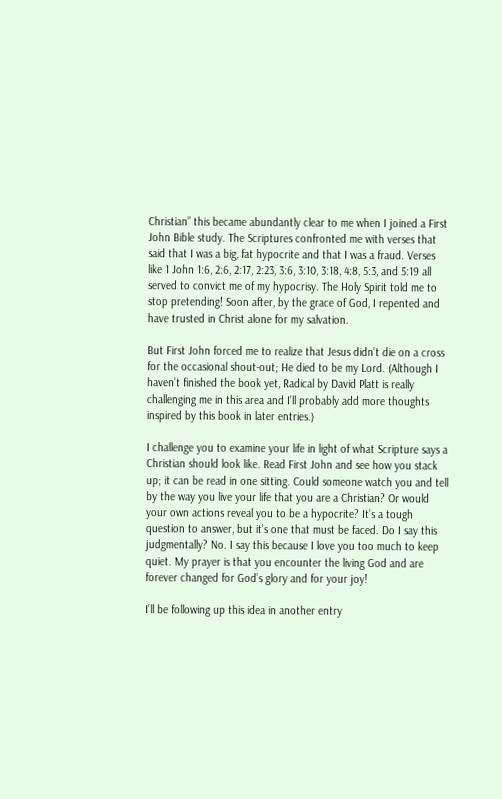Christian” this became abundantly clear to me when I joined a First John Bible study. The Scriptures confronted me with verses that said that I was a big, fat hypocrite and that I was a fraud. Verses like 1 John 1:6, 2:6, 2:17, 2:23, 3:6, 3:10, 3:18, 4:8, 5:3, and 5:19 all served to convict me of my hypocrisy. The Holy Spirit told me to stop pretending! Soon after, by the grace of God, I repented and have trusted in Christ alone for my salvation.

But First John forced me to realize that Jesus didn’t die on a cross for the occasional shout-out; He died to be my Lord. (Although I haven’t finished the book yet, Radical by David Platt is really challenging me in this area and I’ll probably add more thoughts inspired by this book in later entries.)

I challenge you to examine your life in light of what Scripture says a Christian should look like. Read First John and see how you stack up; it can be read in one sitting. Could someone watch you and tell by the way you live your life that you are a Christian? Or would your own actions reveal you to be a hypocrite? It’s a tough question to answer, but it’s one that must be faced. Do I say this judgmentally? No. I say this because I love you too much to keep quiet. My prayer is that you encounter the living God and are forever changed for God’s glory and for your joy!

I’ll be following up this idea in another entry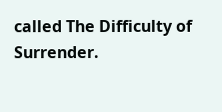called The Difficulty of Surrender.